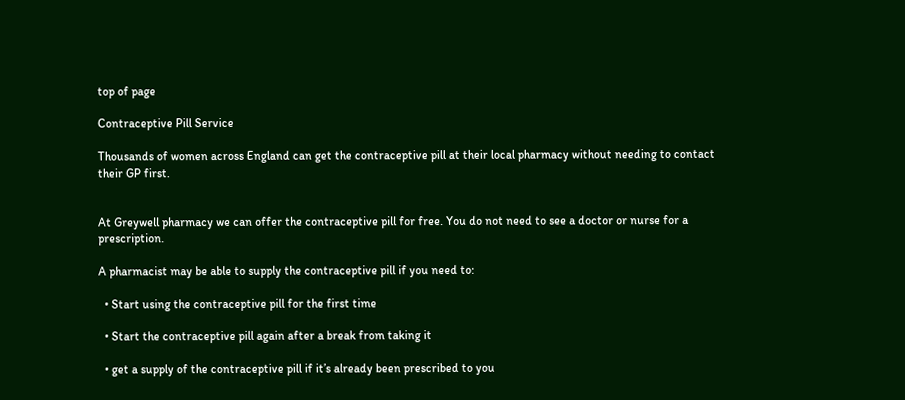top of page

Contraceptive Pill Service

Thousands of women across England can get the contraceptive pill at their local pharmacy without needing to contact their GP first.


At Greywell pharmacy we can offer the contraceptive pill for free. You do not need to see a doctor or nurse for a prescription.

A pharmacist may be able to supply the contraceptive pill if you need to:

  • Start using the contraceptive pill for the first time

  • Start the contraceptive pill again after a break from taking it

  • get a supply of the contraceptive pill if it’s already been prescribed to you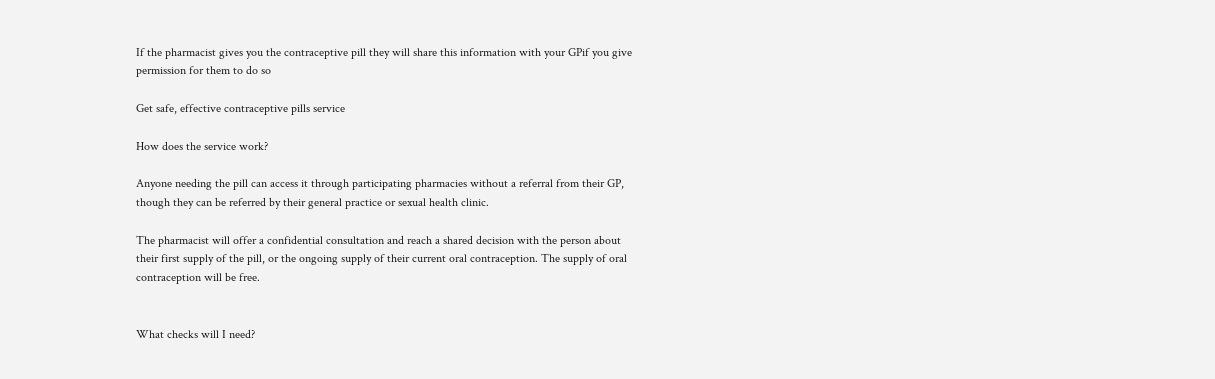If the pharmacist gives you the contraceptive pill they will share this information with your GPif you give permission for them to do so

Get safe, effective contraceptive pills service

How does the service work?

Anyone needing the pill can access it through participating pharmacies without a referral from their GP, though they can be referred by their general practice or sexual health clinic.

The pharmacist will offer a confidential consultation and reach a shared decision with the person about their first supply of the pill, or the ongoing supply of their current oral contraception. The supply of oral contraception will be free.


What checks will I need?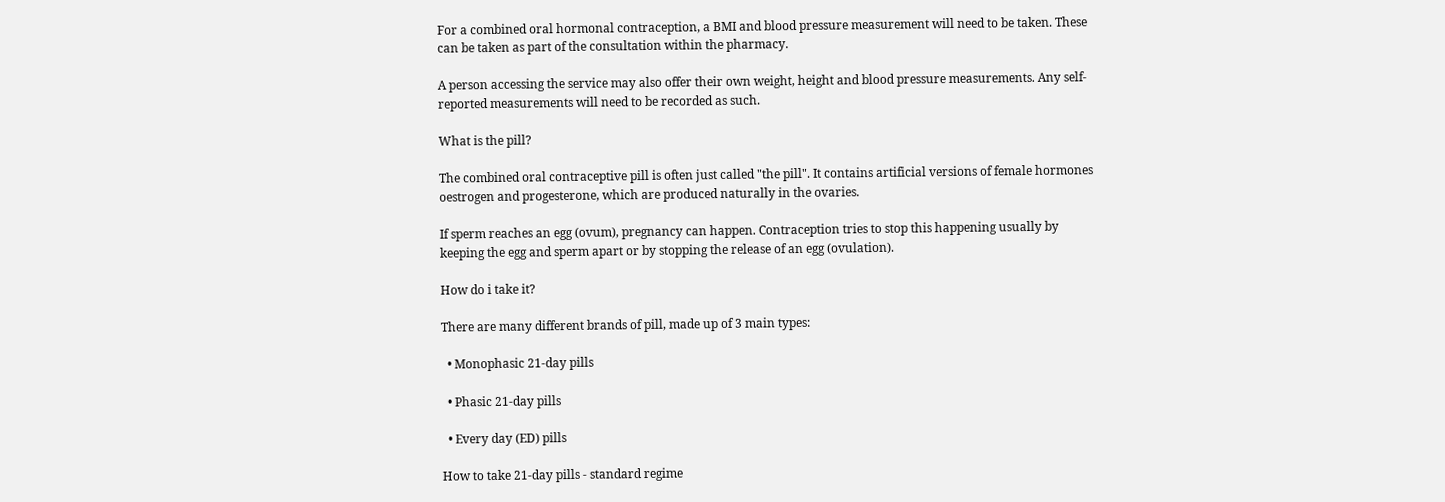For a combined oral hormonal contraception, a BMI and blood pressure measurement will need to be taken. These can be taken as part of the consultation within the pharmacy.

A person accessing the service may also offer their own weight, height and blood pressure measurements. Any self-reported measurements will need to be recorded as such.

What is the pill?

The combined oral contraceptive pill is often just called "the pill". It contains artificial versions of female hormones oestrogen and progesterone, which are produced naturally in the ovaries.

If sperm reaches an egg (ovum), pregnancy can happen. Contraception tries to stop this happening usually by keeping the egg and sperm apart or by stopping the release of an egg (ovulation).

How do i take it?

There are many different brands of pill, made up of 3 main types:

  • Monophasic 21-day pills

  • Phasic 21-day pills

  • Every day (ED) pills

How to take 21-day pills - standard regime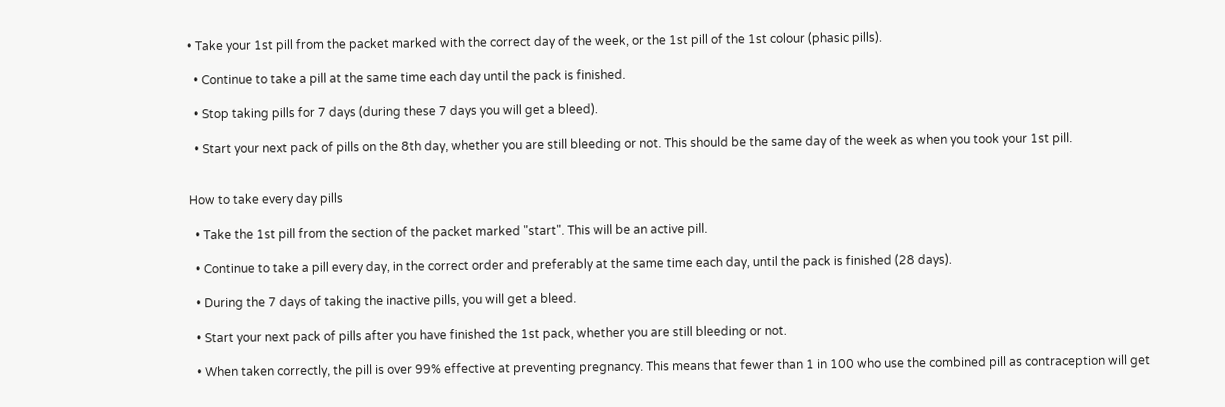• Take your 1st pill from the packet marked with the correct day of the week, or the 1st pill of the 1st colour (phasic pills).

  • Continue to take a pill at the same time each day until the pack is finished.

  • Stop taking pills for 7 days (during these 7 days you will get a bleed).

  • Start your next pack of pills on the 8th day, whether you are still bleeding or not. This should be the same day of the week as when you took your 1st pill.


How to take every day pills

  • Take the 1st pill from the section of the packet marked "start". This will be an active pill.

  • Continue to take a pill every day, in the correct order and preferably at the same time each day, until the pack is finished (28 days).

  • During the 7 days of taking the inactive pills, you will get a bleed.

  • Start your next pack of pills after you have finished the 1st pack, whether you are still bleeding or not.

  • When taken correctly, the pill is over 99% effective at preventing pregnancy. This means that fewer than 1 in 100 who use the combined pill as contraception will get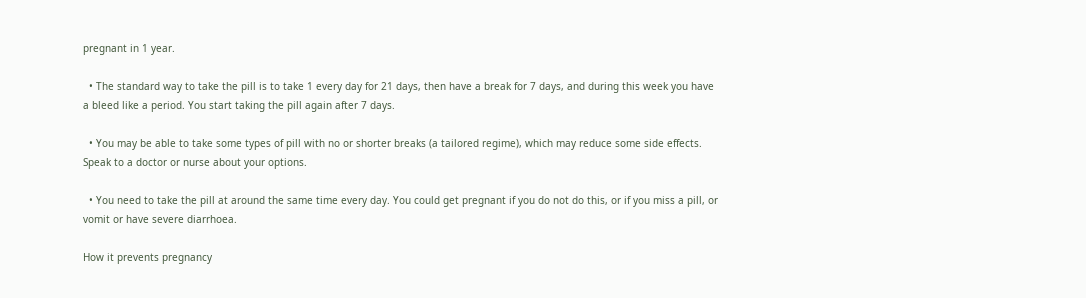pregnant in 1 year.

  • The standard way to take the pill is to take 1 every day for 21 days, then have a break for 7 days, and during this week you have a bleed like a period. You start taking the pill again after 7 days.

  • You may be able to take some types of pill with no or shorter breaks (a tailored regime), which may reduce some side effects. Speak to a doctor or nurse about your options.

  • You need to take the pill at around the same time every day. You could get pregnant if you do not do this, or if you miss a pill, or vomit or have severe diarrhoea.

How it prevents pregnancy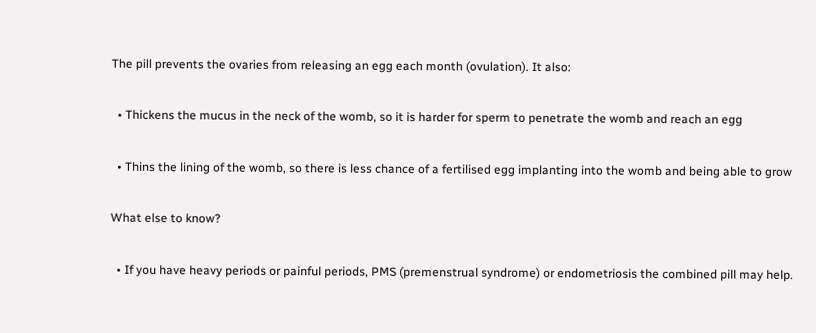The pill prevents the ovaries from releasing an egg each month (ovulation). It also:

  • Thickens the mucus in the neck of the womb, so it is harder for sperm to penetrate the womb and reach an egg

  • Thins the lining of the womb, so there is less chance of a fertilised egg implanting into the womb and being able to grow

What else to know?

  • If you have heavy periods or painful periods, PMS (premenstrual syndrome) or endometriosis the combined pill may help.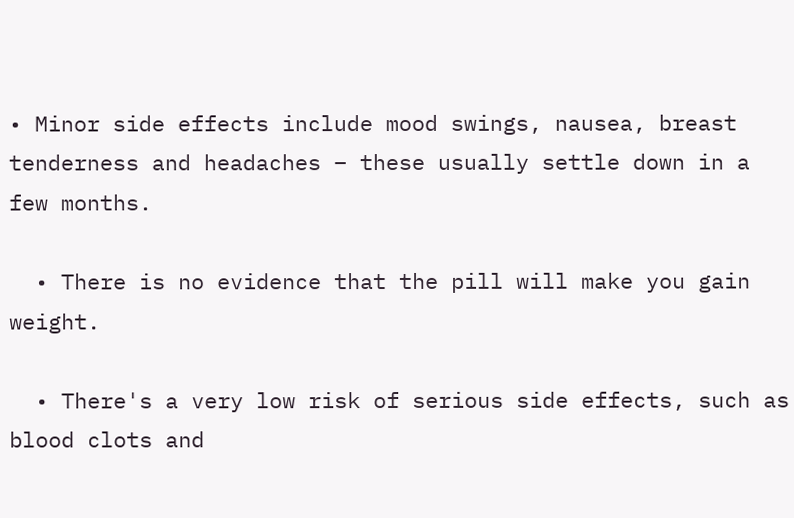• Minor side effects include mood swings, nausea, breast tenderness and headaches – these usually settle down in a few months.

  • There is no evidence that the pill will make you gain weight.

  • There's a very low risk of serious side effects, such as blood clots and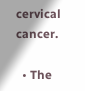cervical cancer.

  • The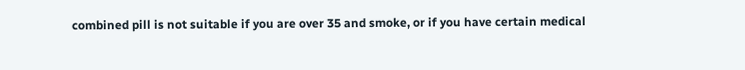combined pill is not suitable if you are over 35 and smoke, or if you have certain medical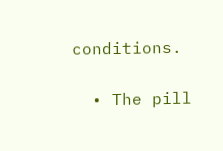conditions.

  • The pill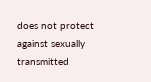does not protect against sexually transmitted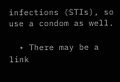infections (STIs), so use a condom as well.

  • There may be a link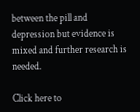between the pill and depression but evidence is mixed and further research is needed.

Click here to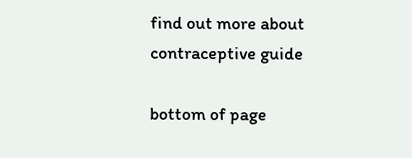find out more about contraceptive guide

bottom of page